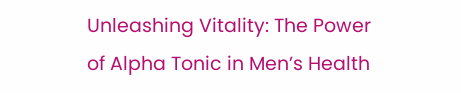Unleashing Vitality: The Power of Alpha Tonic in Men’s Health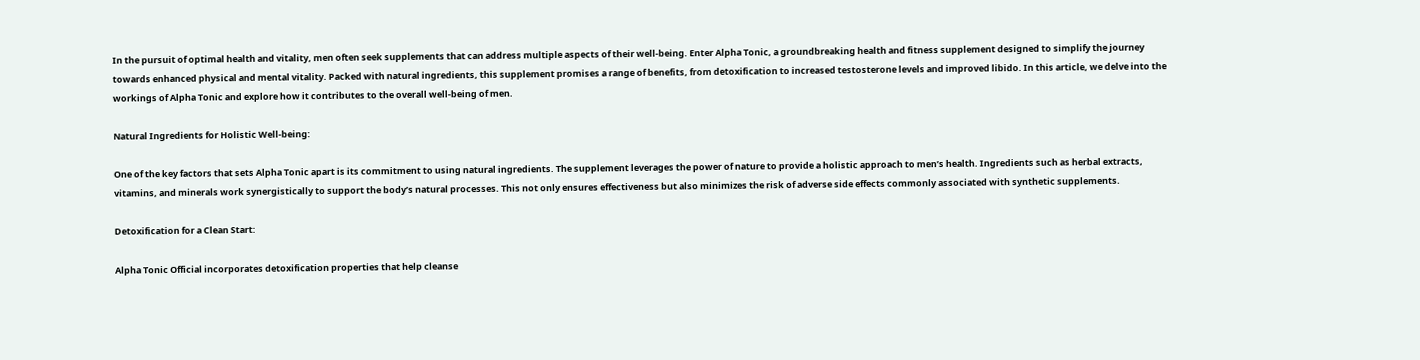In the pursuit of optimal health and vitality, men often seek supplements that can address multiple aspects of their well-being. Enter Alpha Tonic, a groundbreaking health and fitness supplement designed to simplify the journey towards enhanced physical and mental vitality. Packed with natural ingredients, this supplement promises a range of benefits, from detoxification to increased testosterone levels and improved libido. In this article, we delve into the workings of Alpha Tonic and explore how it contributes to the overall well-being of men.

Natural Ingredients for Holistic Well-being:

One of the key factors that sets Alpha Tonic apart is its commitment to using natural ingredients. The supplement leverages the power of nature to provide a holistic approach to men’s health. Ingredients such as herbal extracts, vitamins, and minerals work synergistically to support the body’s natural processes. This not only ensures effectiveness but also minimizes the risk of adverse side effects commonly associated with synthetic supplements.

Detoxification for a Clean Start:

Alpha Tonic Official incorporates detoxification properties that help cleanse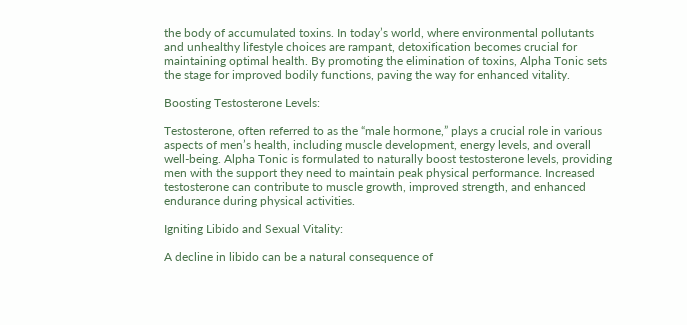the body of accumulated toxins. In today’s world, where environmental pollutants and unhealthy lifestyle choices are rampant, detoxification becomes crucial for maintaining optimal health. By promoting the elimination of toxins, Alpha Tonic sets the stage for improved bodily functions, paving the way for enhanced vitality.

Boosting Testosterone Levels:

Testosterone, often referred to as the “male hormone,” plays a crucial role in various aspects of men’s health, including muscle development, energy levels, and overall well-being. Alpha Tonic is formulated to naturally boost testosterone levels, providing men with the support they need to maintain peak physical performance. Increased testosterone can contribute to muscle growth, improved strength, and enhanced endurance during physical activities.

Igniting Libido and Sexual Vitality:

A decline in libido can be a natural consequence of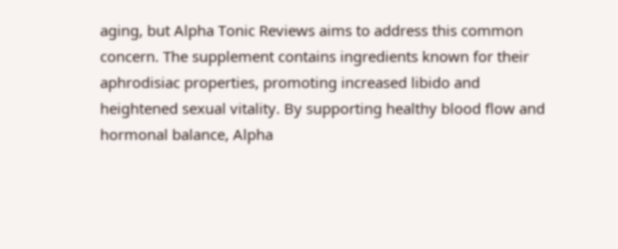aging, but Alpha Tonic Reviews aims to address this common concern. The supplement contains ingredients known for their aphrodisiac properties, promoting increased libido and heightened sexual vitality. By supporting healthy blood flow and hormonal balance, Alpha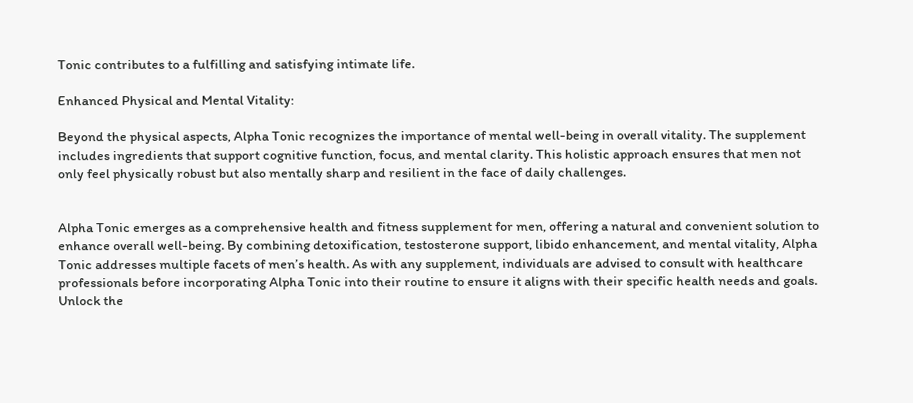Tonic contributes to a fulfilling and satisfying intimate life.

Enhanced Physical and Mental Vitality:

Beyond the physical aspects, Alpha Tonic recognizes the importance of mental well-being in overall vitality. The supplement includes ingredients that support cognitive function, focus, and mental clarity. This holistic approach ensures that men not only feel physically robust but also mentally sharp and resilient in the face of daily challenges.


Alpha Tonic emerges as a comprehensive health and fitness supplement for men, offering a natural and convenient solution to enhance overall well-being. By combining detoxification, testosterone support, libido enhancement, and mental vitality, Alpha Tonic addresses multiple facets of men’s health. As with any supplement, individuals are advised to consult with healthcare professionals before incorporating Alpha Tonic into their routine to ensure it aligns with their specific health needs and goals. Unlock the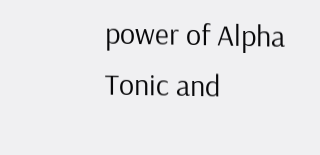power of Alpha Tonic and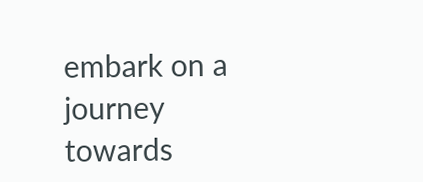embark on a journey towards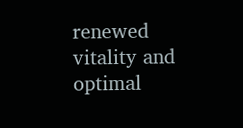renewed vitality and optimal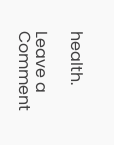health.

Leave a Comment